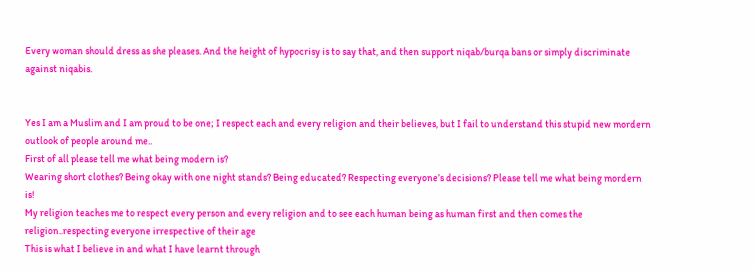Every woman should dress as she pleases. And the height of hypocrisy is to say that, and then support niqab/burqa bans or simply discriminate against niqabis.


Yes I am a Muslim and I am proud to be one; I respect each and every religion and their believes, but I fail to understand this stupid new mordern outlook of people around me..
First of all please tell me what being modern is?
Wearing short clothes? Being okay with one night stands? Being educated? Respecting everyone’s decisions? Please tell me what being mordern is!
My religion teaches me to respect every person and every religion and to see each human being as human first and then comes the religion..respecting everyone irrespective of their age
This is what I believe in and what I have learnt through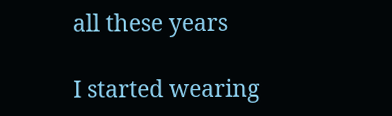all these years

I started wearing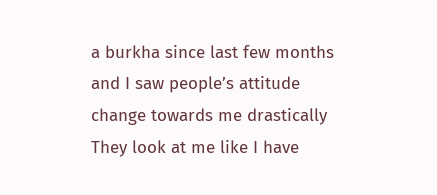a burkha since last few months and I saw people’s attitude change towards me drastically
They look at me like I have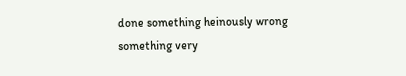done something heinously wrong something very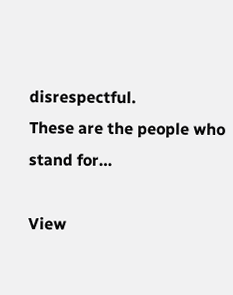disrespectful.
These are the people who stand for…

View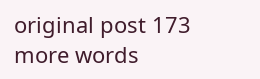original post 173 more words